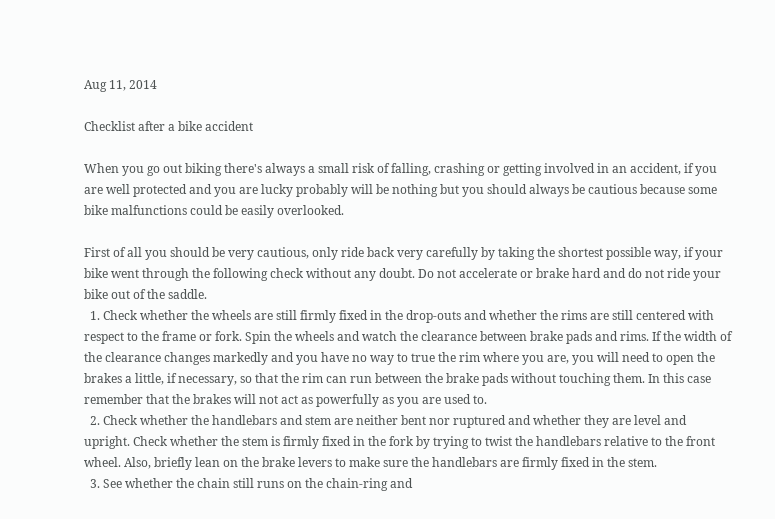Aug 11, 2014

Checklist after a bike accident

When you go out biking there's always a small risk of falling, crashing or getting involved in an accident, if you are well protected and you are lucky probably will be nothing but you should always be cautious because some bike malfunctions could be easily overlooked.

First of all you should be very cautious, only ride back very carefully by taking the shortest possible way, if your bike went through the following check without any doubt. Do not accelerate or brake hard and do not ride your bike out of the saddle.
  1. Check whether the wheels are still firmly fixed in the drop-outs and whether the rims are still centered with respect to the frame or fork. Spin the wheels and watch the clearance between brake pads and rims. If the width of the clearance changes markedly and you have no way to true the rim where you are, you will need to open the brakes a little, if necessary, so that the rim can run between the brake pads without touching them. In this case remember that the brakes will not act as powerfully as you are used to.
  2. Check whether the handlebars and stem are neither bent nor ruptured and whether they are level and upright. Check whether the stem is firmly fixed in the fork by trying to twist the handlebars relative to the front wheel. Also, briefly lean on the brake levers to make sure the handlebars are firmly fixed in the stem.
  3. See whether the chain still runs on the chain-ring and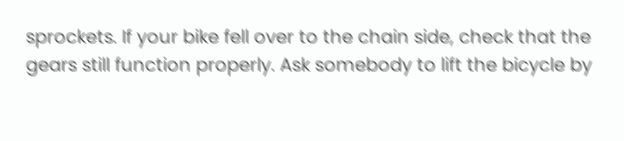sprockets. If your bike fell over to the chain side, check that the gears still function properly. Ask somebody to lift the bicycle by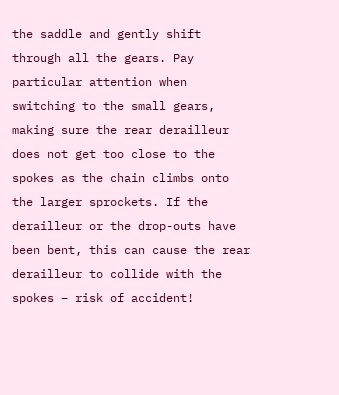the saddle and gently shift through all the gears. Pay particular attention when switching to the small gears, making sure the rear derailleur does not get too close to the spokes as the chain climbs onto the larger sprockets. If the derailleur or the drop-outs have been bent, this can cause the rear derailleur to collide with the spokes – risk of accident!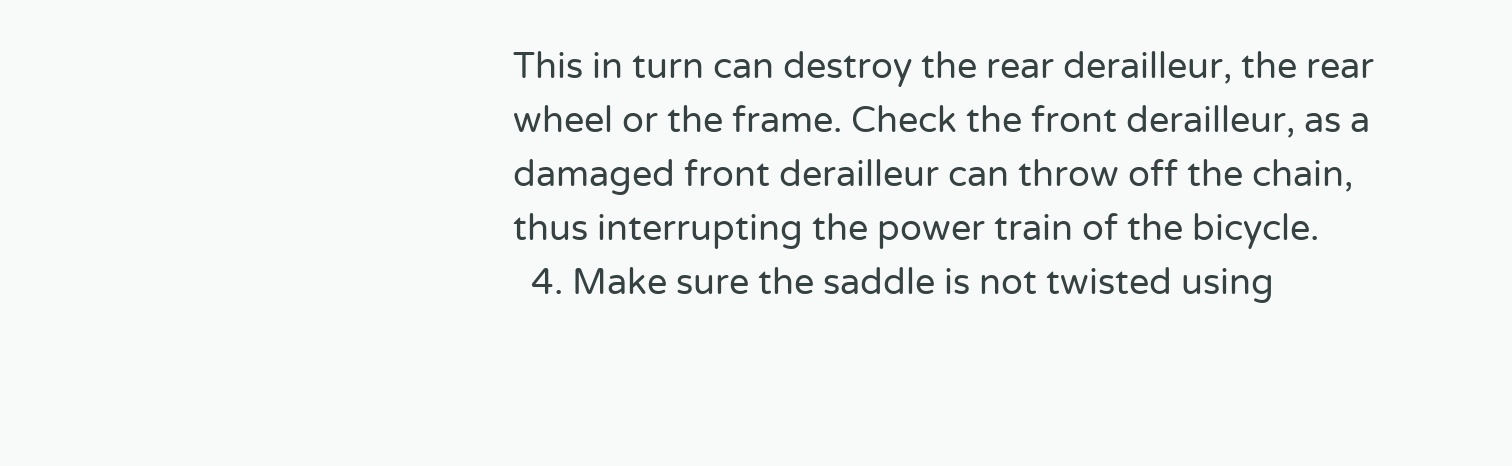This in turn can destroy the rear derailleur, the rear wheel or the frame. Check the front derailleur, as a damaged front derailleur can throw off the chain, thus interrupting the power train of the bicycle.
  4. Make sure the saddle is not twisted using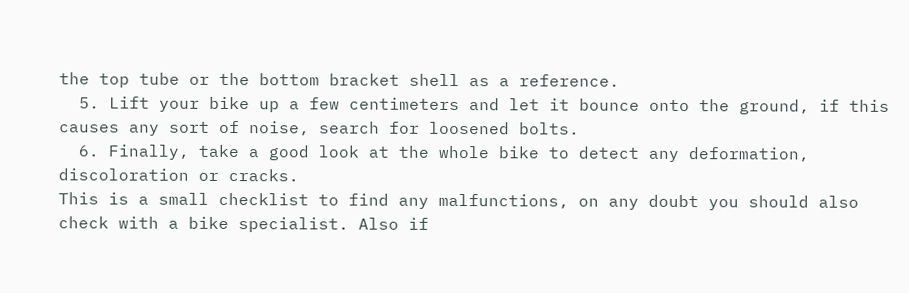the top tube or the bottom bracket shell as a reference.
  5. Lift your bike up a few centimeters and let it bounce onto the ground, if this causes any sort of noise, search for loosened bolts.
  6. Finally, take a good look at the whole bike to detect any deformation, discoloration or cracks.
This is a small checklist to find any malfunctions, on any doubt you should also check with a bike specialist. Also if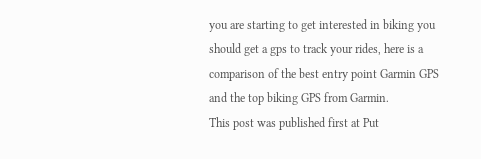you are starting to get interested in biking you should get a gps to track your rides, here is a comparison of the best entry point Garmin GPS and the top biking GPS from Garmin.
This post was published first at Put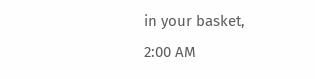in your basket, 2:00 AM